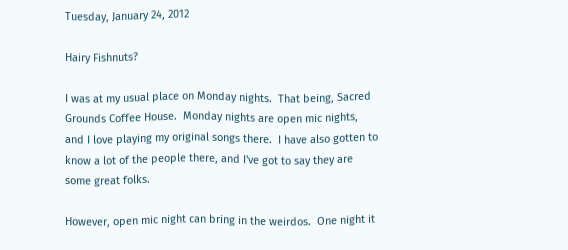Tuesday, January 24, 2012

Hairy Fishnuts?

I was at my usual place on Monday nights.  That being, Sacred Grounds Coffee House.  Monday nights are open mic nights, and I love playing my original songs there.  I have also gotten to know a lot of the people there, and I've got to say they are some great folks.

However, open mic night can bring in the weirdos.  One night it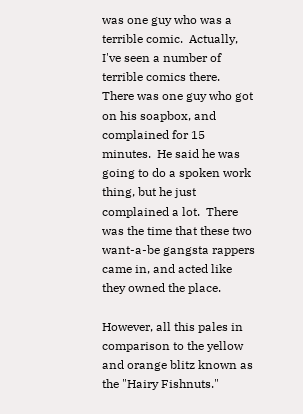was one guy who was a terrible comic.  Actually, I've seen a number of terrible comics there.  There was one guy who got on his soapbox, and complained for 15 minutes.  He said he was going to do a spoken work thing, but he just complained a lot.  There was the time that these two want-a-be gangsta rappers came in, and acted like they owned the place.

However, all this pales in comparison to the yellow and orange blitz known as the "Hairy Fishnuts."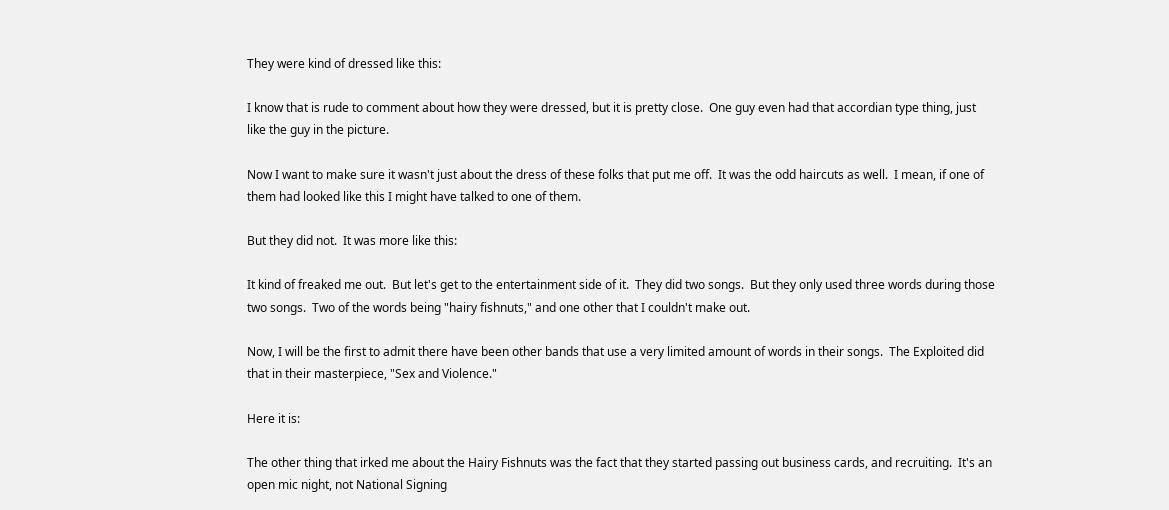They were kind of dressed like this:

I know that is rude to comment about how they were dressed, but it is pretty close.  One guy even had that accordian type thing, just like the guy in the picture.

Now I want to make sure it wasn't just about the dress of these folks that put me off.  It was the odd haircuts as well.  I mean, if one of them had looked like this I might have talked to one of them.

But they did not.  It was more like this:

It kind of freaked me out.  But let's get to the entertainment side of it.  They did two songs.  But they only used three words during those two songs.  Two of the words being "hairy fishnuts," and one other that I couldn't make out.

Now, I will be the first to admit there have been other bands that use a very limited amount of words in their songs.  The Exploited did that in their masterpiece, "Sex and Violence."

Here it is:

The other thing that irked me about the Hairy Fishnuts was the fact that they started passing out business cards, and recruiting.  It's an open mic night, not National Signing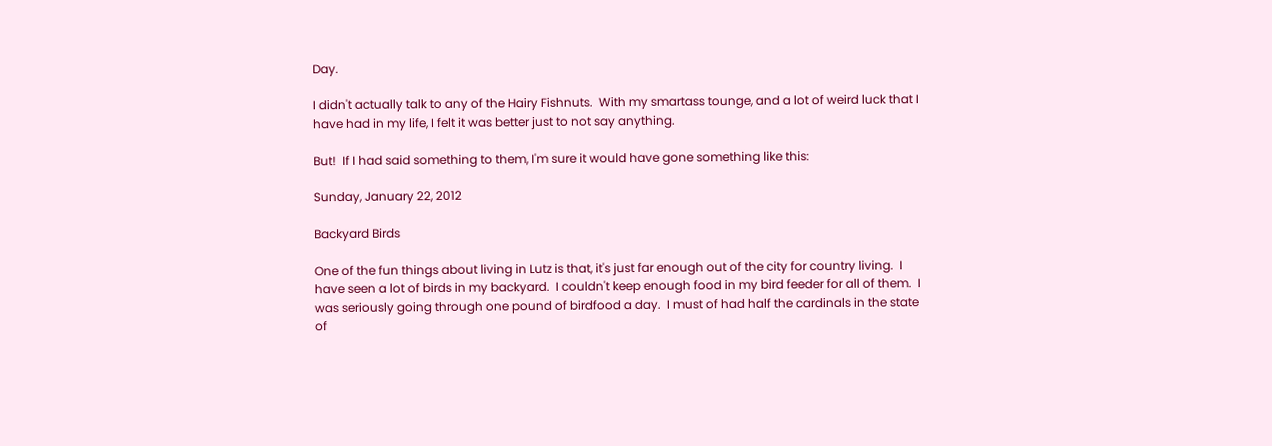Day.

I didn't actually talk to any of the Hairy Fishnuts.  With my smartass tounge, and a lot of weird luck that I have had in my life, I felt it was better just to not say anything.

But!  If I had said something to them, I'm sure it would have gone something like this:

Sunday, January 22, 2012

Backyard Birds

One of the fun things about living in Lutz is that, it's just far enough out of the city for country living.  I have seen a lot of birds in my backyard.  I couldn't keep enough food in my bird feeder for all of them.  I was seriously going through one pound of birdfood a day.  I must of had half the cardinals in the state of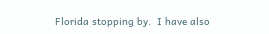Florida stopping by.  I have also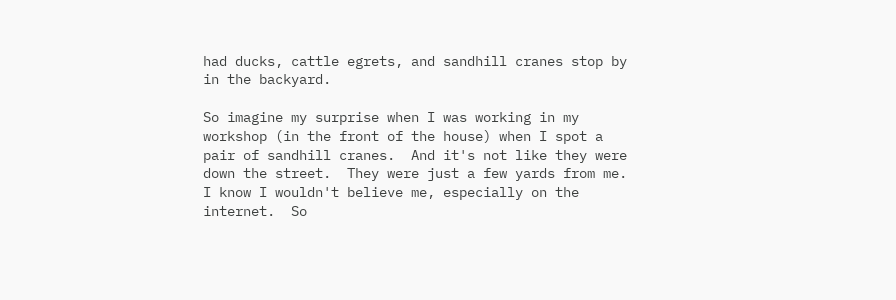had ducks, cattle egrets, and sandhill cranes stop by in the backyard.

So imagine my surprise when I was working in my workshop (in the front of the house) when I spot a pair of sandhill cranes.  And it's not like they were down the street.  They were just a few yards from me.  I know I wouldn't believe me, especially on the internet.  So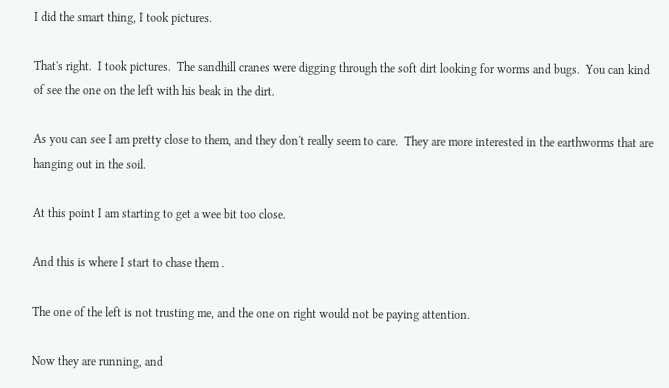I did the smart thing, I took pictures.

That's right.  I took pictures.  The sandhill cranes were digging through the soft dirt looking for worms and bugs.  You can kind of see the one on the left with his beak in the dirt.

As you can see I am pretty close to them, and they don't really seem to care.  They are more interested in the earthworms that are hanging out in the soil.

At this point I am starting to get a wee bit too close.

And this is where I start to chase them .

The one of the left is not trusting me, and the one on right would not be paying attention.

Now they are running, and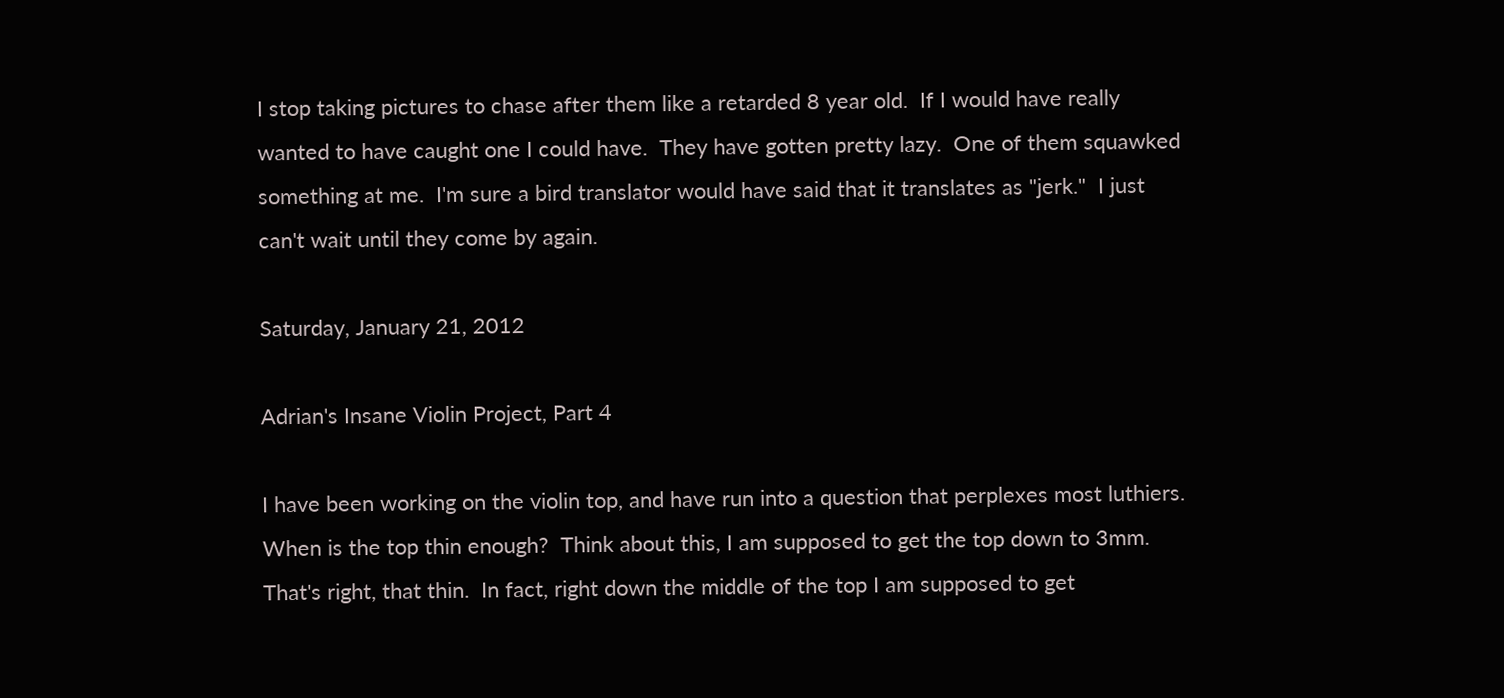I stop taking pictures to chase after them like a retarded 8 year old.  If I would have really wanted to have caught one I could have.  They have gotten pretty lazy.  One of them squawked something at me.  I'm sure a bird translator would have said that it translates as "jerk."  I just can't wait until they come by again.

Saturday, January 21, 2012

Adrian's Insane Violin Project, Part 4

I have been working on the violin top, and have run into a question that perplexes most luthiers.  When is the top thin enough?  Think about this, I am supposed to get the top down to 3mm.  That's right, that thin.  In fact, right down the middle of the top I am supposed to get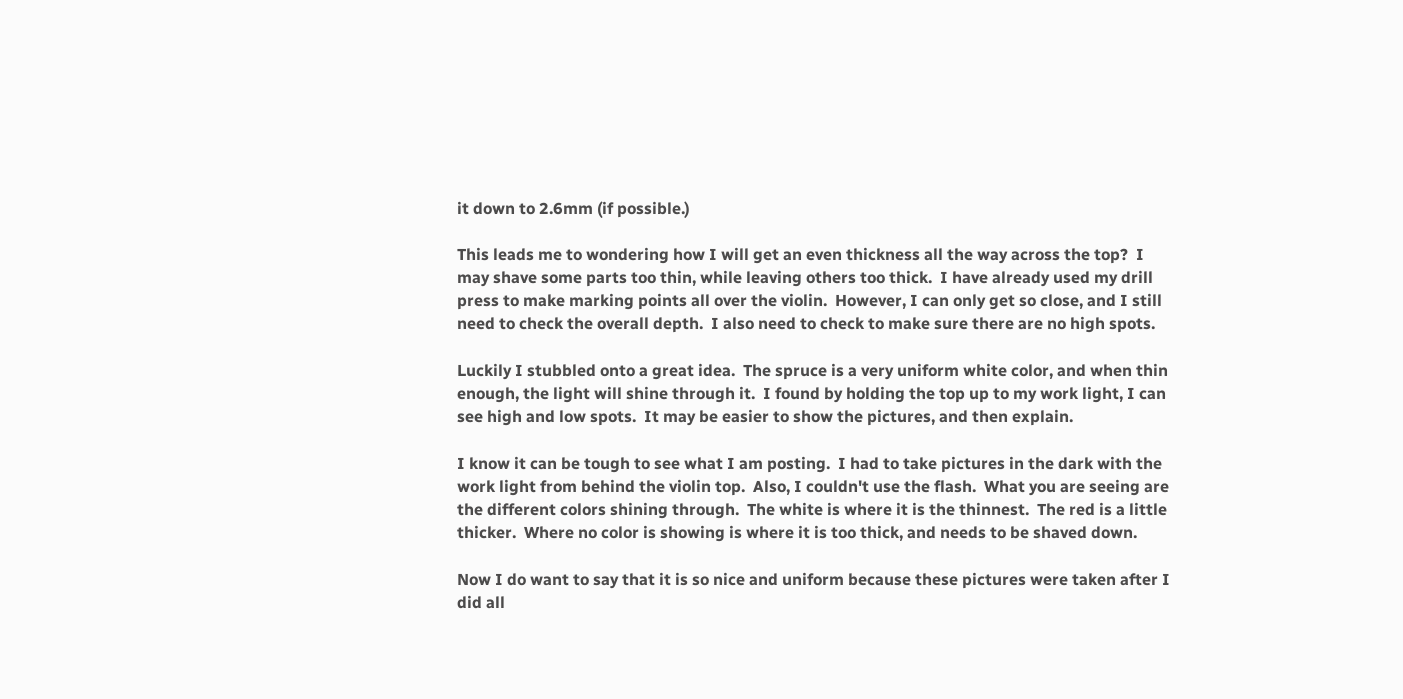it down to 2.6mm (if possible.)

This leads me to wondering how I will get an even thickness all the way across the top?  I may shave some parts too thin, while leaving others too thick.  I have already used my drill press to make marking points all over the violin.  However, I can only get so close, and I still need to check the overall depth.  I also need to check to make sure there are no high spots.

Luckily I stubbled onto a great idea.  The spruce is a very uniform white color, and when thin enough, the light will shine through it.  I found by holding the top up to my work light, I can see high and low spots.  It may be easier to show the pictures, and then explain.

I know it can be tough to see what I am posting.  I had to take pictures in the dark with the work light from behind the violin top.  Also, I couldn't use the flash.  What you are seeing are the different colors shining through.  The white is where it is the thinnest.  The red is a little thicker.  Where no color is showing is where it is too thick, and needs to be shaved down.

Now I do want to say that it is so nice and uniform because these pictures were taken after I did all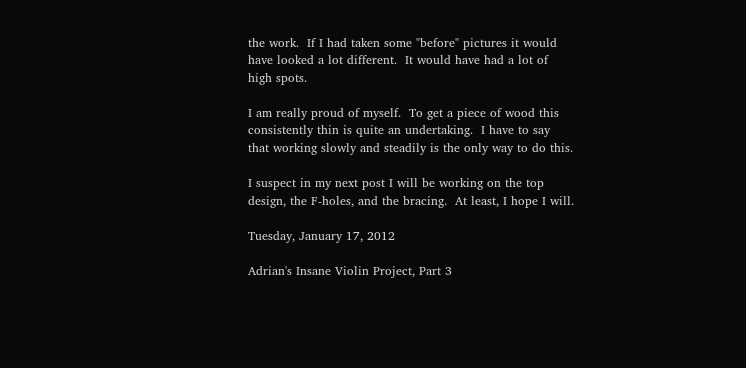the work.  If I had taken some "before" pictures it would have looked a lot different.  It would have had a lot of high spots.

I am really proud of myself.  To get a piece of wood this consistently thin is quite an undertaking.  I have to say that working slowly and steadily is the only way to do this.

I suspect in my next post I will be working on the top design, the F-holes, and the bracing.  At least, I hope I will.

Tuesday, January 17, 2012

Adrian's Insane Violin Project, Part 3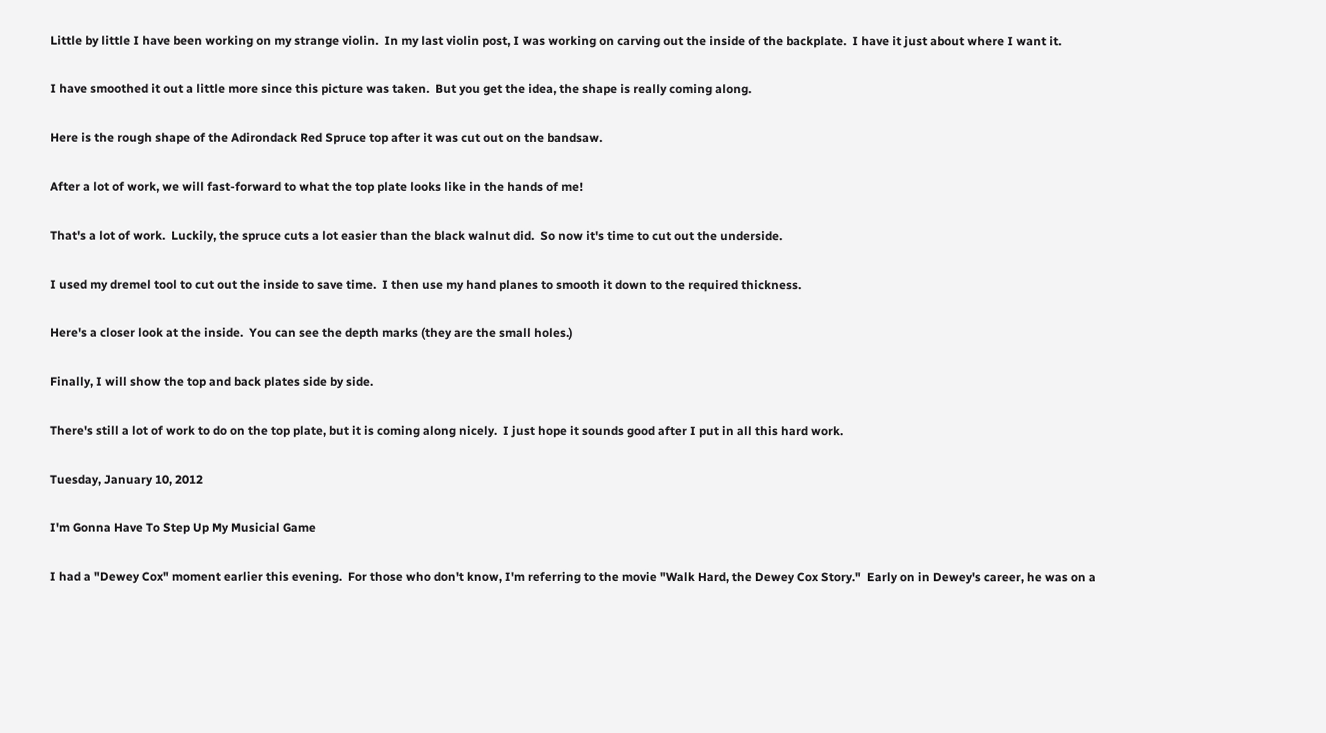Little by little I have been working on my strange violin.  In my last violin post, I was working on carving out the inside of the backplate.  I have it just about where I want it.

I have smoothed it out a little more since this picture was taken.  But you get the idea, the shape is really coming along.

Here is the rough shape of the Adirondack Red Spruce top after it was cut out on the bandsaw.

After a lot of work, we will fast-forward to what the top plate looks like in the hands of me!

That's a lot of work.  Luckily, the spruce cuts a lot easier than the black walnut did.  So now it's time to cut out the underside.

I used my dremel tool to cut out the inside to save time.  I then use my hand planes to smooth it down to the required thickness.

Here's a closer look at the inside.  You can see the depth marks (they are the small holes.)

Finally, I will show the top and back plates side by side.

There's still a lot of work to do on the top plate, but it is coming along nicely.  I just hope it sounds good after I put in all this hard work.

Tuesday, January 10, 2012

I'm Gonna Have To Step Up My Musicial Game

I had a "Dewey Cox" moment earlier this evening.  For those who don't know, I'm referring to the movie "Walk Hard, the Dewey Cox Story."  Early on in Dewey's career, he was on a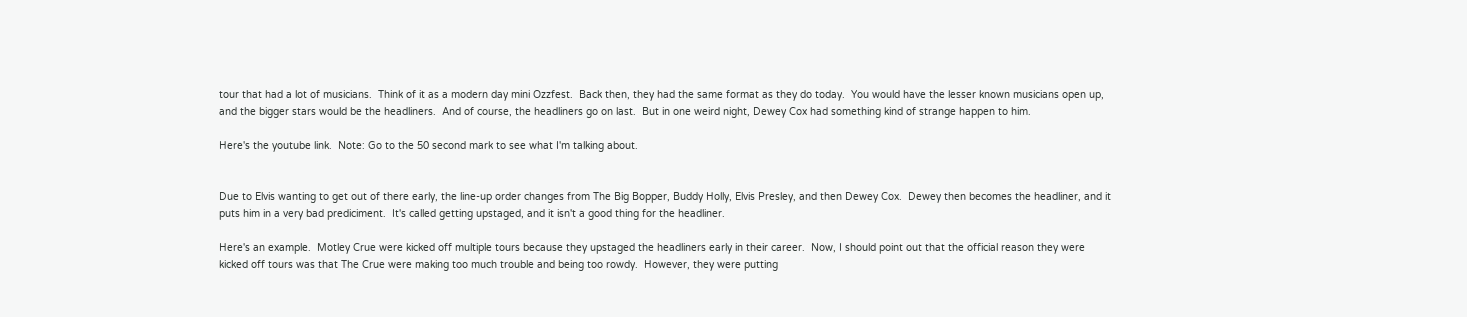tour that had a lot of musicians.  Think of it as a modern day mini Ozzfest.  Back then, they had the same format as they do today.  You would have the lesser known musicians open up, and the bigger stars would be the headliners.  And of course, the headliners go on last.  But in one weird night, Dewey Cox had something kind of strange happen to him.

Here's the youtube link.  Note: Go to the 50 second mark to see what I'm talking about.


Due to Elvis wanting to get out of there early, the line-up order changes from The Big Bopper, Buddy Holly, Elvis Presley, and then Dewey Cox.  Dewey then becomes the headliner, and it puts him in a very bad prediciment.  It's called getting upstaged, and it isn't a good thing for the headliner.

Here's an example.  Motley Crue were kicked off multiple tours because they upstaged the headliners early in their career.  Now, I should point out that the official reason they were kicked off tours was that The Crue were making too much trouble and being too rowdy.  However, they were putting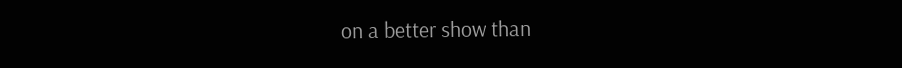on a better show than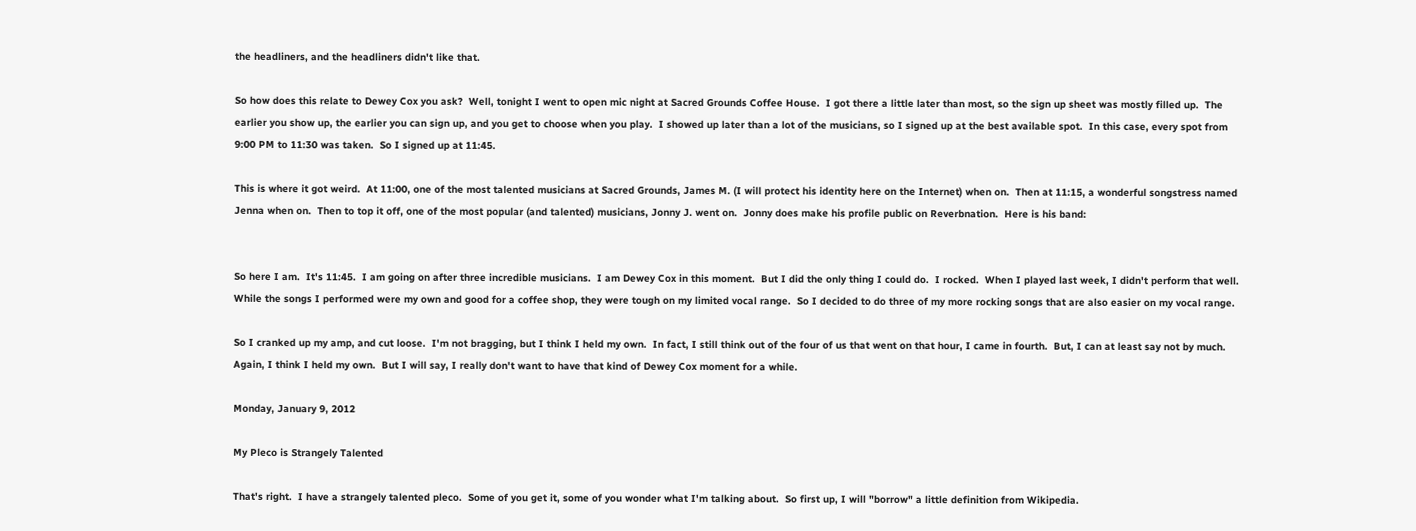the headliners, and the headliners didn't like that.

So how does this relate to Dewey Cox you ask?  Well, tonight I went to open mic night at Sacred Grounds Coffee House.  I got there a little later than most, so the sign up sheet was mostly filled up.  The earlier you show up, the earlier you can sign up, and you get to choose when you play.  I showed up later than a lot of the musicians, so I signed up at the best available spot.  In this case, every spot from 9:00 PM to 11:30 was taken.  So I signed up at 11:45.

This is where it got weird.  At 11:00, one of the most talented musicians at Sacred Grounds, James M. (I will protect his identity here on the Internet) when on.  Then at 11:15, a wonderful songstress named Jenna when on.  Then to top it off, one of the most popular (and talented) musicians, Jonny J. went on.  Jonny does make his profile public on Reverbnation.  Here is his band:


So here I am.  It's 11:45.  I am going on after three incredible musicians.  I am Dewey Cox in this moment.  But I did the only thing I could do.  I rocked.  When I played last week, I didn't perform that well.  While the songs I performed were my own and good for a coffee shop, they were tough on my limited vocal range.  So I decided to do three of my more rocking songs that are also easier on my vocal range.

So I cranked up my amp, and cut loose.  I'm not bragging, but I think I held my own.  In fact, I still think out of the four of us that went on that hour, I came in fourth.  But, I can at least say not by much.  Again, I think I held my own.  But I will say, I really don't want to have that kind of Dewey Cox moment for a while.

Monday, January 9, 2012

My Pleco is Strangely Talented

That's right.  I have a strangely talented pleco.  Some of you get it, some of you wonder what I'm talking about.  So first up, I will "borrow" a little definition from Wikipedia.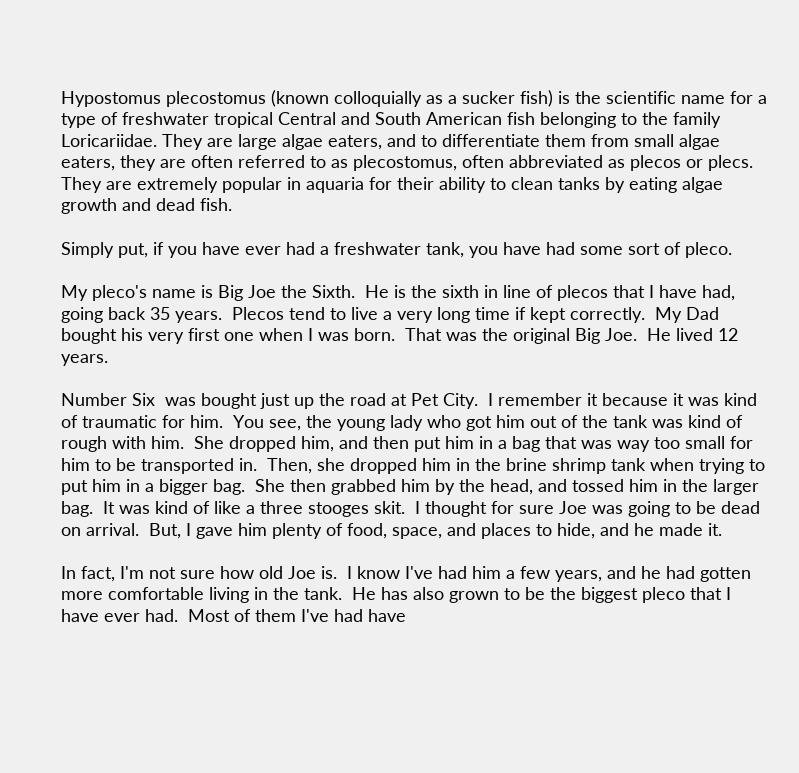Hypostomus plecostomus (known colloquially as a sucker fish) is the scientific name for a type of freshwater tropical Central and South American fish belonging to the family Loricariidae. They are large algae eaters, and to differentiate them from small algae eaters, they are often referred to as plecostomus, often abbreviated as plecos or plecs. They are extremely popular in aquaria for their ability to clean tanks by eating algae growth and dead fish.

Simply put, if you have ever had a freshwater tank, you have had some sort of pleco.

My pleco's name is Big Joe the Sixth.  He is the sixth in line of plecos that I have had, going back 35 years.  Plecos tend to live a very long time if kept correctly.  My Dad bought his very first one when I was born.  That was the original Big Joe.  He lived 12 years.

Number Six  was bought just up the road at Pet City.  I remember it because it was kind of traumatic for him.  You see, the young lady who got him out of the tank was kind of rough with him.  She dropped him, and then put him in a bag that was way too small for him to be transported in.  Then, she dropped him in the brine shrimp tank when trying to put him in a bigger bag.  She then grabbed him by the head, and tossed him in the larger bag.  It was kind of like a three stooges skit.  I thought for sure Joe was going to be dead on arrival.  But, I gave him plenty of food, space, and places to hide, and he made it.

In fact, I'm not sure how old Joe is.  I know I've had him a few years, and he had gotten more comfortable living in the tank.  He has also grown to be the biggest pleco that I have ever had.  Most of them I've had have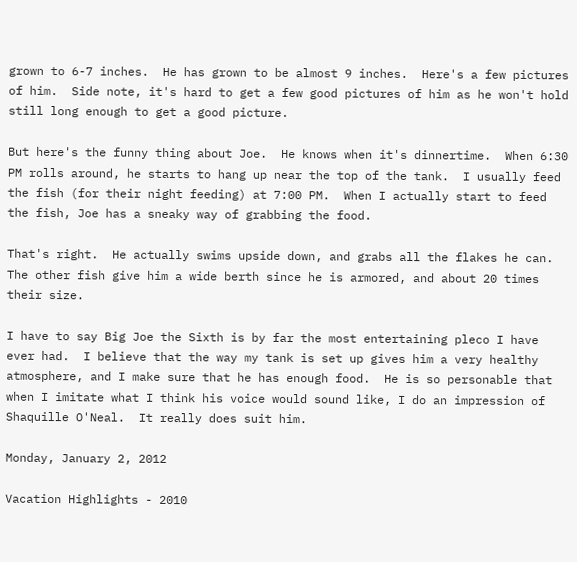grown to 6-7 inches.  He has grown to be almost 9 inches.  Here's a few pictures of him.  Side note, it's hard to get a few good pictures of him as he won't hold still long enough to get a good picture.

But here's the funny thing about Joe.  He knows when it's dinnertime.  When 6:30 PM rolls around, he starts to hang up near the top of the tank.  I usually feed the fish (for their night feeding) at 7:00 PM.  When I actually start to feed the fish, Joe has a sneaky way of grabbing the food.

That's right.  He actually swims upside down, and grabs all the flakes he can.  The other fish give him a wide berth since he is armored, and about 20 times their size.

I have to say Big Joe the Sixth is by far the most entertaining pleco I have ever had.  I believe that the way my tank is set up gives him a very healthy atmosphere, and I make sure that he has enough food.  He is so personable that when I imitate what I think his voice would sound like, I do an impression of Shaquille O'Neal.  It really does suit him.

Monday, January 2, 2012

Vacation Highlights - 2010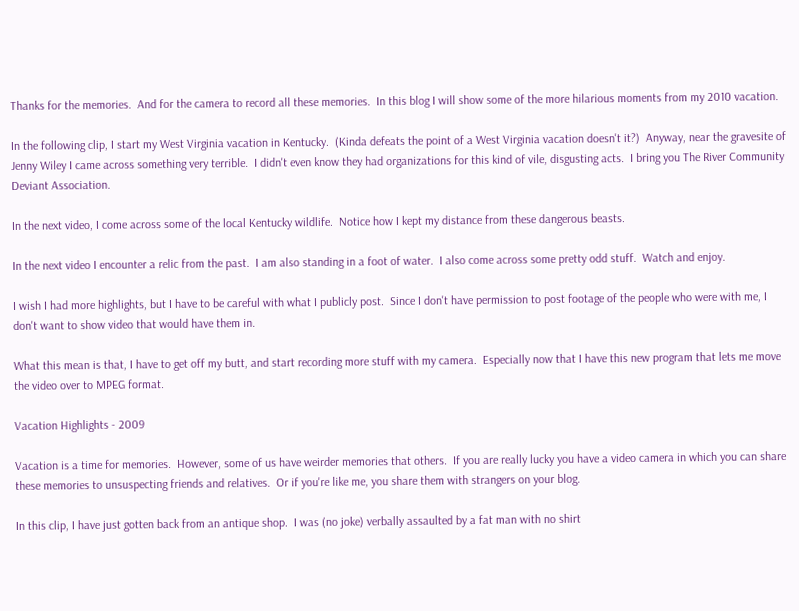Thanks for the memories.  And for the camera to record all these memories.  In this blog I will show some of the more hilarious moments from my 2010 vacation.

In the following clip, I start my West Virginia vacation in Kentucky.  (Kinda defeats the point of a West Virginia vacation doesn't it?)  Anyway, near the gravesite of Jenny Wiley I came across something very terrible.  I didn't even know they had organizations for this kind of vile, disgusting acts.  I bring you The River Community Deviant Association.

In the next video, I come across some of the local Kentucky wildlife.  Notice how I kept my distance from these dangerous beasts.

In the next video I encounter a relic from the past.  I am also standing in a foot of water.  I also come across some pretty odd stuff.  Watch and enjoy.

I wish I had more highlights, but I have to be careful with what I publicly post.  Since I don't have permission to post footage of the people who were with me, I don't want to show video that would have them in.

What this mean is that, I have to get off my butt, and start recording more stuff with my camera.  Especially now that I have this new program that lets me move the video over to MPEG format.

Vacation Highlights - 2009

Vacation is a time for memories.  However, some of us have weirder memories that others.  If you are really lucky you have a video camera in which you can share these memories to unsuspecting friends and relatives.  Or if you're like me, you share them with strangers on your blog.

In this clip, I have just gotten back from an antique shop.  I was (no joke) verbally assaulted by a fat man with no shirt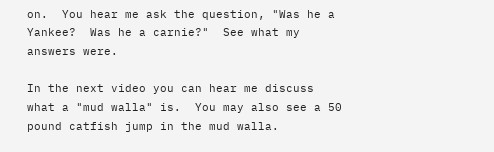on.  You hear me ask the question, "Was he a Yankee?  Was he a carnie?"  See what my answers were.

In the next video you can hear me discuss what a "mud walla" is.  You may also see a 50 pound catfish jump in the mud walla.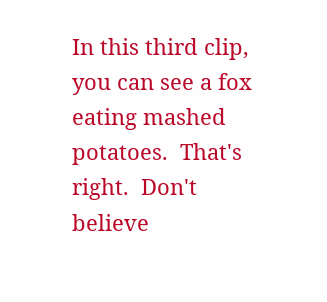In this third clip, you can see a fox eating mashed potatoes.  That's right.  Don't believe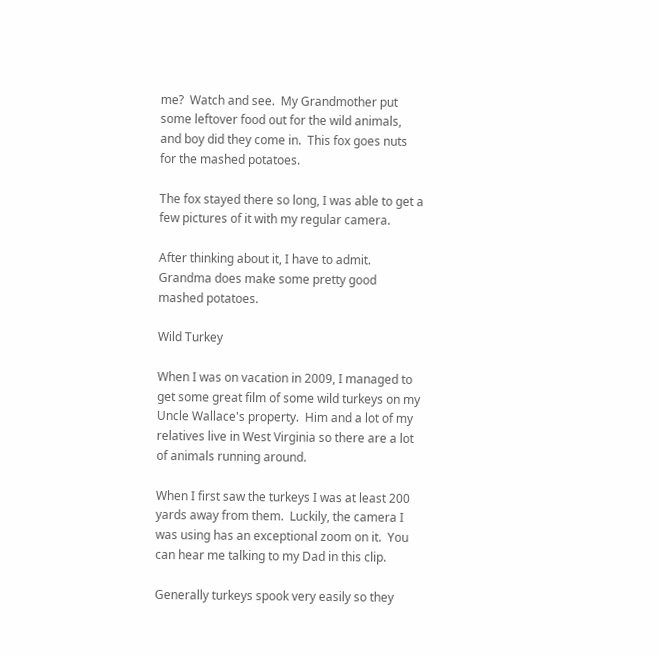me?  Watch and see.  My Grandmother put some leftover food out for the wild animals, and boy did they come in.  This fox goes nuts for the mashed potatoes.

The fox stayed there so long, I was able to get a few pictures of it with my regular camera.

After thinking about it, I have to admit.  Grandma does make some pretty good mashed potatoes.

Wild Turkey

When I was on vacation in 2009, I managed to get some great film of some wild turkeys on my Uncle Wallace's property.  Him and a lot of my relatives live in West Virginia so there are a lot of animals running around.

When I first saw the turkeys I was at least 200 yards away from them.  Luckily, the camera I was using has an exceptional zoom on it.  You can hear me talking to my Dad in this clip.

Generally turkeys spook very easily so they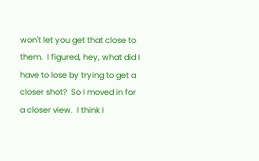won't let you get that close to them.  I figured, hey, what did I have to lose by trying to get a closer shot?  So I moved in for a closer view.  I think I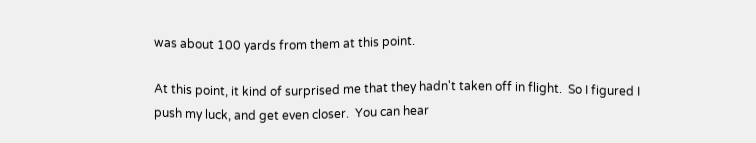was about 100 yards from them at this point.

At this point, it kind of surprised me that they hadn't taken off in flight.  So I figured I push my luck, and get even closer.  You can hear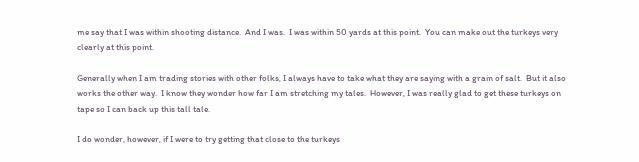me say that I was within shooting distance.  And I was.  I was within 50 yards at this point.  You can make out the turkeys very clearly at this point.

Generally when I am trading stories with other folks, I always have to take what they are saying with a grain of salt.  But it also works the other way.  I know they wonder how far I am stretching my tales.  However, I was really glad to get these turkeys on tape so I can back up this tall tale.

I do wonder, however, if I were to try getting that close to the turkeys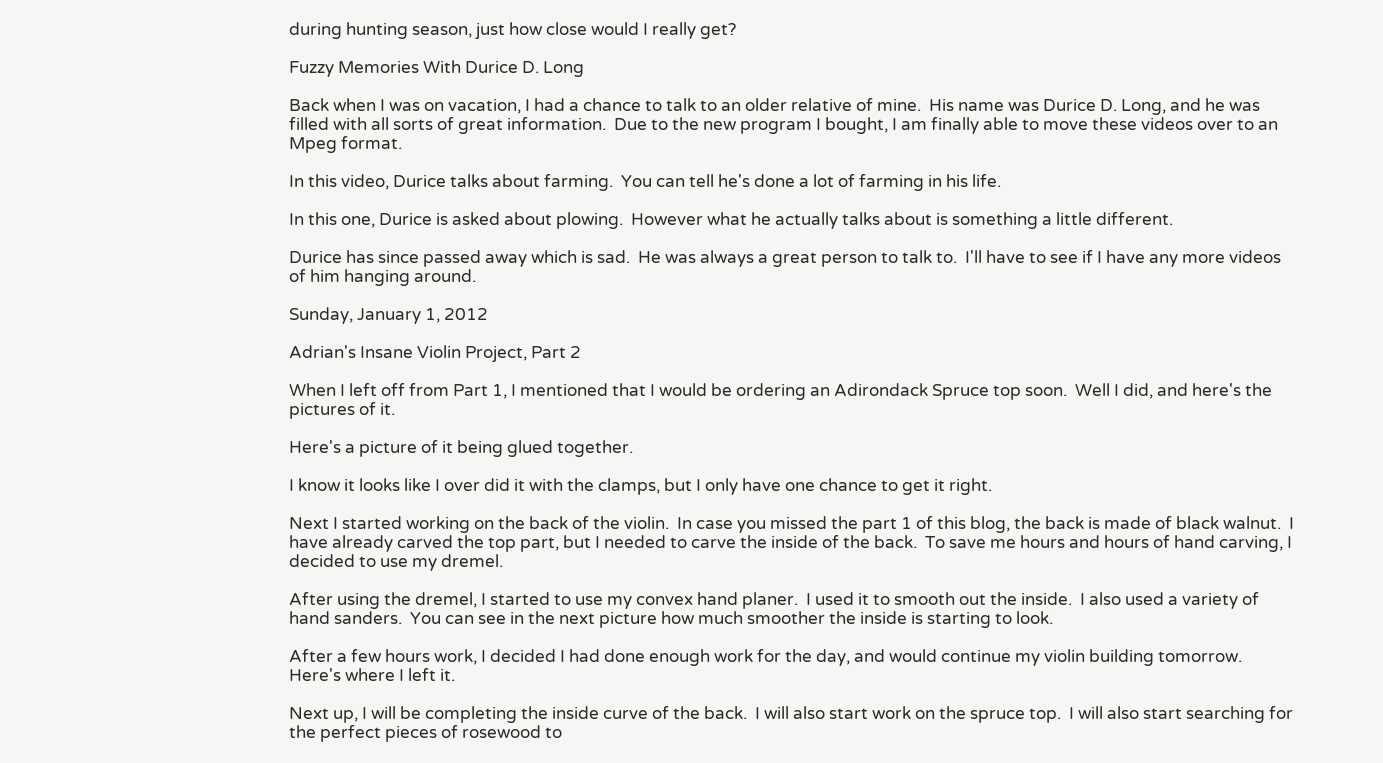during hunting season, just how close would I really get?

Fuzzy Memories With Durice D. Long

Back when I was on vacation, I had a chance to talk to an older relative of mine.  His name was Durice D. Long, and he was filled with all sorts of great information.  Due to the new program I bought, I am finally able to move these videos over to an Mpeg format.

In this video, Durice talks about farming.  You can tell he's done a lot of farming in his life.

In this one, Durice is asked about plowing.  However what he actually talks about is something a little different.

Durice has since passed away which is sad.  He was always a great person to talk to.  I'll have to see if I have any more videos of him hanging around.

Sunday, January 1, 2012

Adrian's Insane Violin Project, Part 2

When I left off from Part 1, I mentioned that I would be ordering an Adirondack Spruce top soon.  Well I did, and here's the pictures of it.

Here's a picture of it being glued together.

I know it looks like I over did it with the clamps, but I only have one chance to get it right.

Next I started working on the back of the violin.  In case you missed the part 1 of this blog, the back is made of black walnut.  I have already carved the top part, but I needed to carve the inside of the back.  To save me hours and hours of hand carving, I decided to use my dremel.

After using the dremel, I started to use my convex hand planer.  I used it to smooth out the inside.  I also used a variety of hand sanders.  You can see in the next picture how much smoother the inside is starting to look.

After a few hours work, I decided I had done enough work for the day, and would continue my violin building tomorrow.  Here's where I left it.

Next up, I will be completing the inside curve of the back.  I will also start work on the spruce top.  I will also start searching for the perfect pieces of rosewood to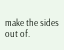make the sides out of.